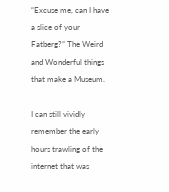“Excuse me, can I have a slice of your Fatberg?” The Weird and Wonderful things that make a Museum.

I can still vividly remember the early hours trawling of the internet that was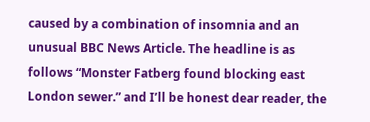caused by a combination of insomnia and an unusual BBC News Article. The headline is as follows “Monster Fatberg found blocking east London sewer.” and I’ll be honest dear reader, the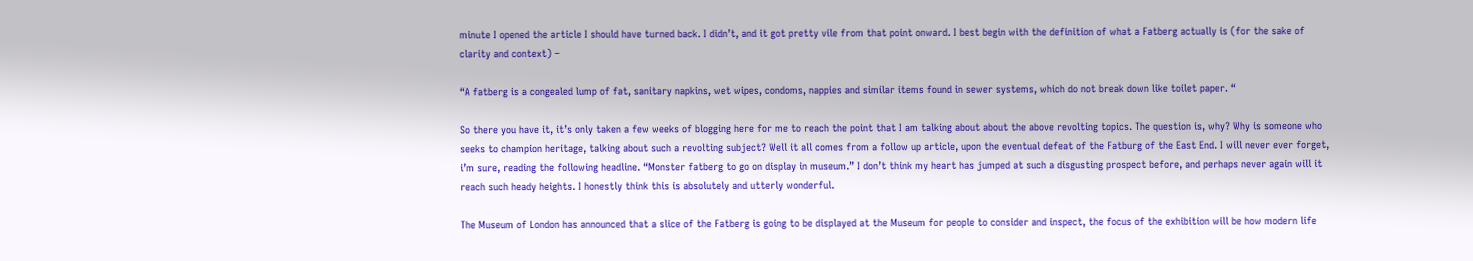minute I opened the article I should have turned back. I didn’t, and it got pretty vile from that point onward. I best begin with the definition of what a Fatberg actually is (for the sake of clarity and context) –

“A fatberg is a congealed lump of fat, sanitary napkins, wet wipes, condoms, nappies and similar items found in sewer systems, which do not break down like toilet paper. “

So there you have it, it’s only taken a few weeks of blogging here for me to reach the point that I am talking about about the above revolting topics. The question is, why? Why is someone who seeks to champion heritage, talking about such a revolting subject? Well it all comes from a follow up article, upon the eventual defeat of the Fatburg of the East End. I will never ever forget, i’m sure, reading the following headline. “Monster fatberg to go on display in museum.” I don’t think my heart has jumped at such a disgusting prospect before, and perhaps never again will it reach such heady heights. I honestly think this is absolutely and utterly wonderful.

The Museum of London has announced that a slice of the Fatberg is going to be displayed at the Museum for people to consider and inspect, the focus of the exhibition will be how modern life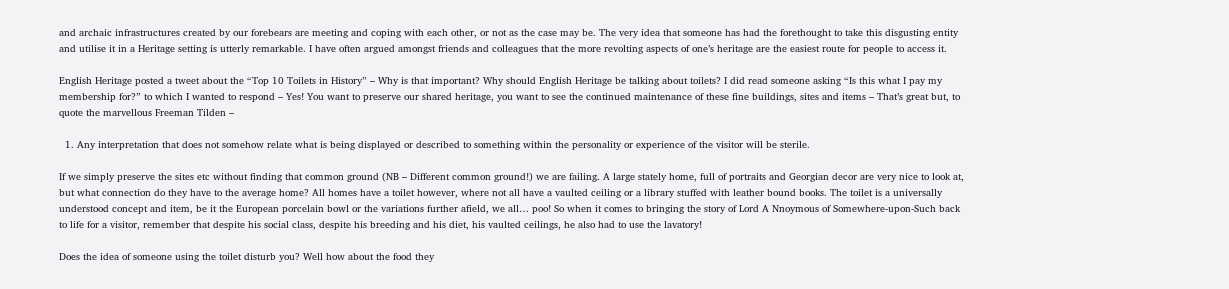and archaic infrastructures created by our forebears are meeting and coping with each other, or not as the case may be. The very idea that someone has had the forethought to take this disgusting entity and utilise it in a Heritage setting is utterly remarkable. I have often argued amongst friends and colleagues that the more revolting aspects of one’s heritage are the easiest route for people to access it.

English Heritage posted a tweet about the “Top 10 Toilets in History” – Why is that important? Why should English Heritage be talking about toilets? I did read someone asking “Is this what I pay my membership for?” to which I wanted to respond – Yes! You want to preserve our shared heritage, you want to see the continued maintenance of these fine buildings, sites and items – That’s great but, to quote the marvellous Freeman Tilden –

  1. Any interpretation that does not somehow relate what is being displayed or described to something within the personality or experience of the visitor will be sterile.

If we simply preserve the sites etc without finding that common ground (NB – Different common ground!) we are failing. A large stately home, full of portraits and Georgian decor are very nice to look at, but what connection do they have to the average home? All homes have a toilet however, where not all have a vaulted ceiling or a library stuffed with leather bound books. The toilet is a universally understood concept and item, be it the European porcelain bowl or the variations further afield, we all… poo! So when it comes to bringing the story of Lord A Nnoymous of Somewhere-upon-Such back to life for a visitor, remember that despite his social class, despite his breeding and his diet, his vaulted ceilings, he also had to use the lavatory!

Does the idea of someone using the toilet disturb you? Well how about the food they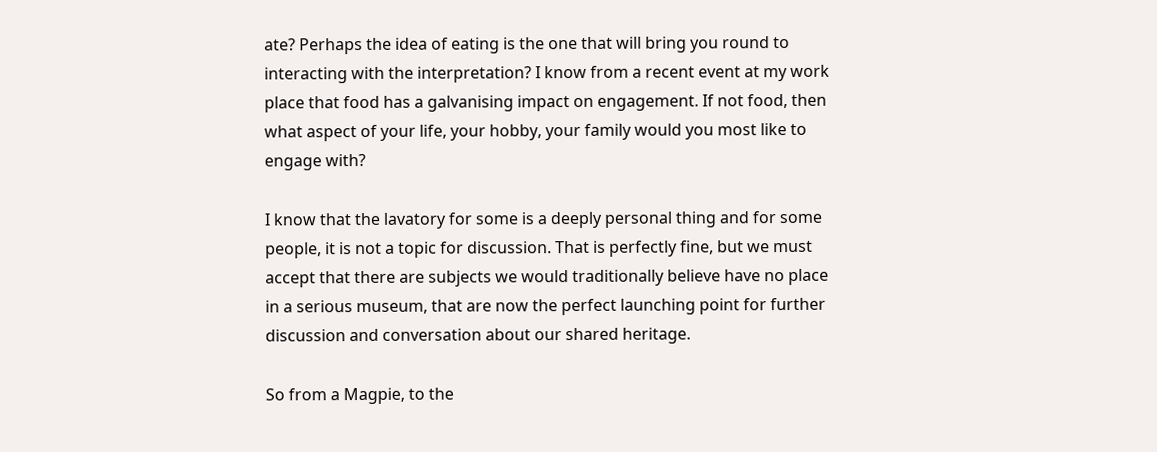ate? Perhaps the idea of eating is the one that will bring you round to interacting with the interpretation? I know from a recent event at my work place that food has a galvanising impact on engagement. If not food, then what aspect of your life, your hobby, your family would you most like to engage with?

I know that the lavatory for some is a deeply personal thing and for some people, it is not a topic for discussion. That is perfectly fine, but we must accept that there are subjects we would traditionally believe have no place in a serious museum, that are now the perfect launching point for further discussion and conversation about our shared heritage.

So from a Magpie, to the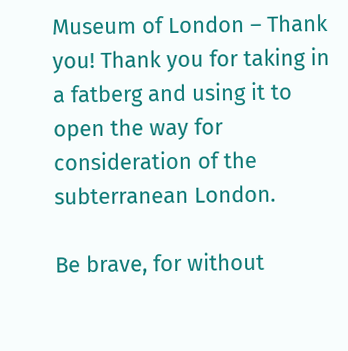Museum of London – Thank you! Thank you for taking in a fatberg and using it to open the way for consideration of the subterranean London.

Be brave, for without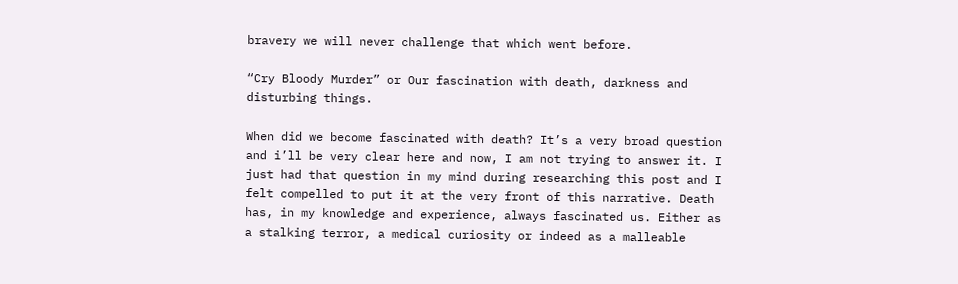bravery we will never challenge that which went before.

“Cry Bloody Murder” or Our fascination with death, darkness and disturbing things.

When did we become fascinated with death? It’s a very broad question and i’ll be very clear here and now, I am not trying to answer it. I just had that question in my mind during researching this post and I felt compelled to put it at the very front of this narrative. Death has, in my knowledge and experience, always fascinated us. Either as a stalking terror, a medical curiosity or indeed as a malleable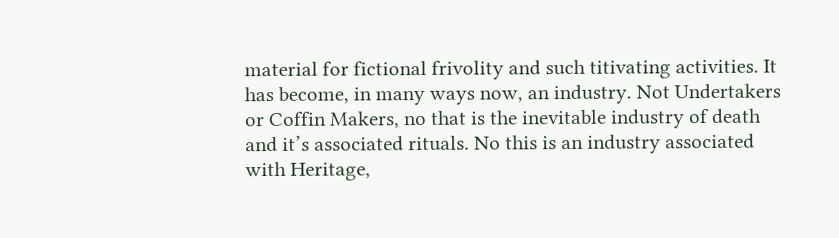material for fictional frivolity and such titivating activities. It has become, in many ways now, an industry. Not Undertakers or Coffin Makers, no that is the inevitable industry of death and it’s associated rituals. No this is an industry associated with Heritage,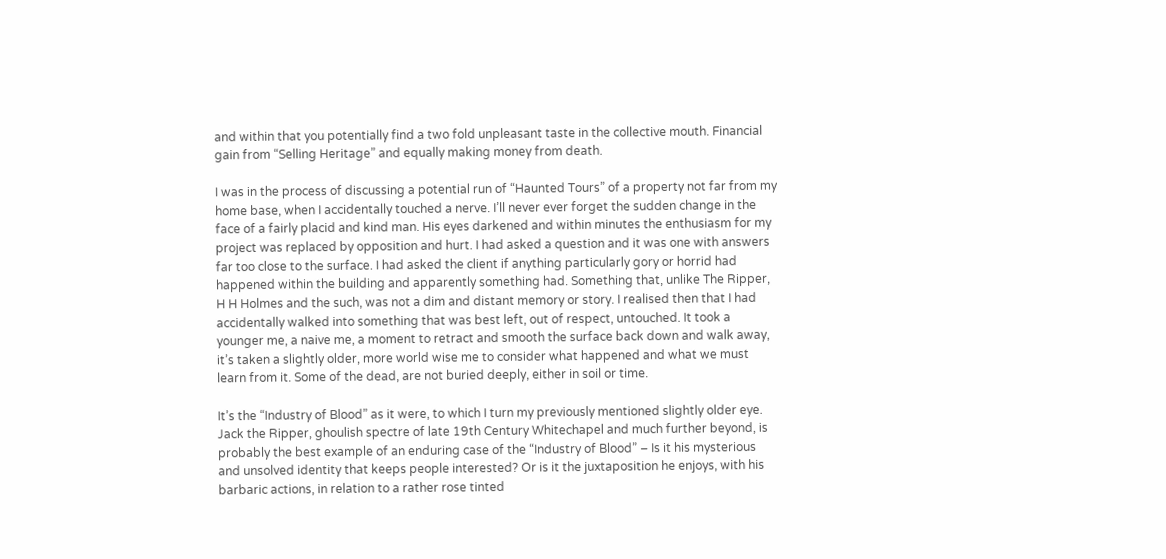and within that you potentially find a two fold unpleasant taste in the collective mouth. Financial gain from “Selling Heritage” and equally making money from death.

I was in the process of discussing a potential run of “Haunted Tours” of a property not far from my home base, when I accidentally touched a nerve. I’ll never ever forget the sudden change in the face of a fairly placid and kind man. His eyes darkened and within minutes the enthusiasm for my project was replaced by opposition and hurt. I had asked a question and it was one with answers far too close to the surface. I had asked the client if anything particularly gory or horrid had happened within the building and apparently something had. Something that, unlike The Ripper, H H Holmes and the such, was not a dim and distant memory or story. I realised then that I had accidentally walked into something that was best left, out of respect, untouched. It took a younger me, a naive me, a moment to retract and smooth the surface back down and walk away, it’s taken a slightly older, more world wise me to consider what happened and what we must learn from it. Some of the dead, are not buried deeply, either in soil or time.

It’s the “Industry of Blood” as it were, to which I turn my previously mentioned slightly older eye. Jack the Ripper, ghoulish spectre of late 19th Century Whitechapel and much further beyond, is probably the best example of an enduring case of the “Industry of Blood” – Is it his mysterious and unsolved identity that keeps people interested? Or is it the juxtaposition he enjoys, with his barbaric actions, in relation to a rather rose tinted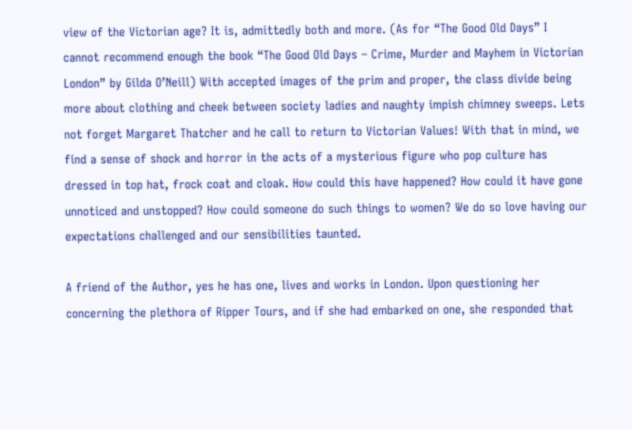view of the Victorian age? It is, admittedly both and more. (As for “The Good Old Days” I cannot recommend enough the book “The Good Old Days – Crime, Murder and Mayhem in Victorian London” by Gilda O’Neill) With accepted images of the prim and proper, the class divide being more about clothing and cheek between society ladies and naughty impish chimney sweeps. Lets not forget Margaret Thatcher and he call to return to Victorian Values! With that in mind, we find a sense of shock and horror in the acts of a mysterious figure who pop culture has dressed in top hat, frock coat and cloak. How could this have happened? How could it have gone unnoticed and unstopped? How could someone do such things to women? We do so love having our expectations challenged and our sensibilities taunted.

A friend of the Author, yes he has one, lives and works in London. Upon questioning her concerning the plethora of Ripper Tours, and if she had embarked on one, she responded that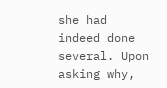she had indeed done several. Upon asking why,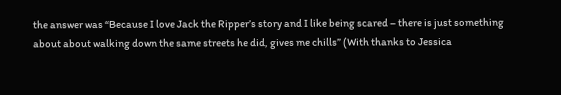the answer was “Because I love Jack the Ripper’s story and I like being scared – there is just something about about walking down the same streets he did, gives me chills” (With thanks to Jessica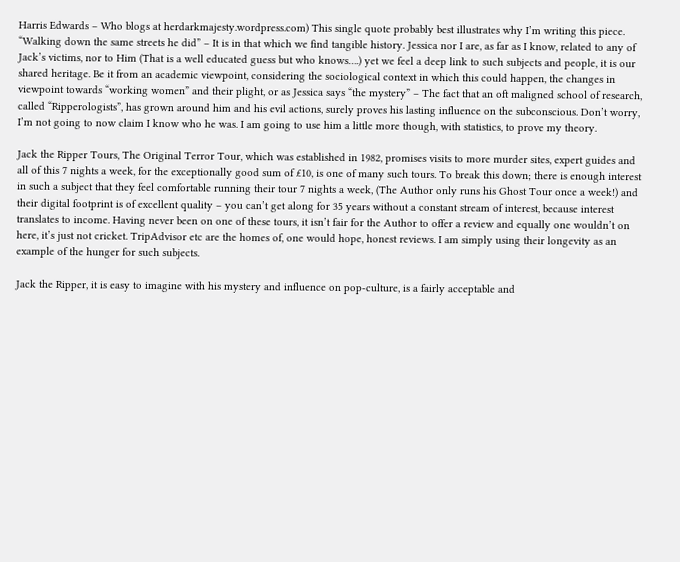Harris Edwards – Who blogs at herdarkmajesty.wordpress.com) This single quote probably best illustrates why I’m writing this piece. “Walking down the same streets he did” – It is in that which we find tangible history. Jessica nor I are, as far as I know, related to any of Jack’s victims, nor to Him (That is a well educated guess but who knows….) yet we feel a deep link to such subjects and people, it is our shared heritage. Be it from an academic viewpoint, considering the sociological context in which this could happen, the changes in viewpoint towards “working women” and their plight, or as Jessica says “the mystery” – The fact that an oft maligned school of research, called “Ripperologists”, has grown around him and his evil actions, surely proves his lasting influence on the subconscious. Don’t worry, I’m not going to now claim I know who he was. I am going to use him a little more though, with statistics, to prove my theory.

Jack the Ripper Tours, The Original Terror Tour, which was established in 1982, promises visits to more murder sites, expert guides and all of this 7 nights a week, for the exceptionally good sum of £10, is one of many such tours. To break this down; there is enough interest in such a subject that they feel comfortable running their tour 7 nights a week, (The Author only runs his Ghost Tour once a week!) and their digital footprint is of excellent quality – you can’t get along for 35 years without a constant stream of interest, because interest translates to income. Having never been on one of these tours, it isn’t fair for the Author to offer a review and equally one wouldn’t on here, it’s just not cricket. TripAdvisor etc are the homes of, one would hope, honest reviews. I am simply using their longevity as an example of the hunger for such subjects.

Jack the Ripper, it is easy to imagine with his mystery and influence on pop-culture, is a fairly acceptable and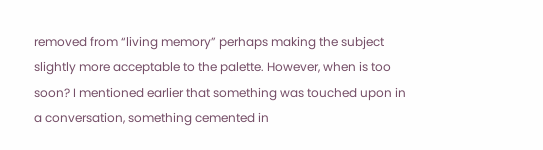removed from “living memory” perhaps making the subject slightly more acceptable to the palette. However, when is too soon? I mentioned earlier that something was touched upon in a conversation, something cemented in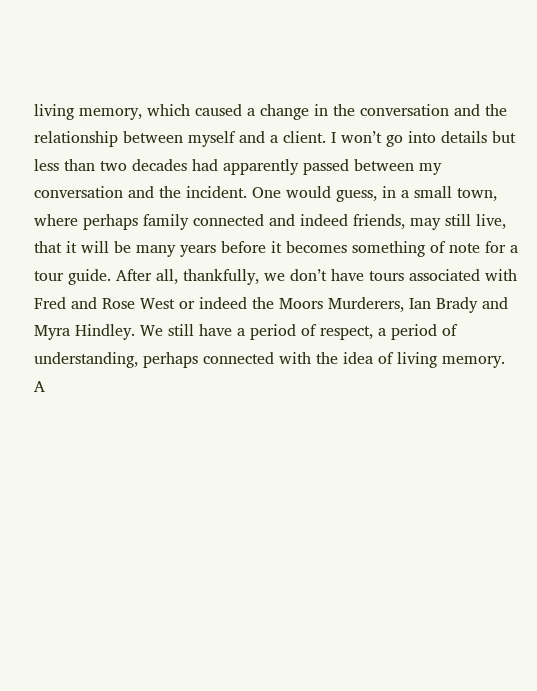living memory, which caused a change in the conversation and the relationship between myself and a client. I won’t go into details but less than two decades had apparently passed between my conversation and the incident. One would guess, in a small town, where perhaps family connected and indeed friends, may still live, that it will be many years before it becomes something of note for a tour guide. After all, thankfully, we don’t have tours associated with Fred and Rose West or indeed the Moors Murderers, Ian Brady and Myra Hindley. We still have a period of respect, a period of understanding, perhaps connected with the idea of living memory. A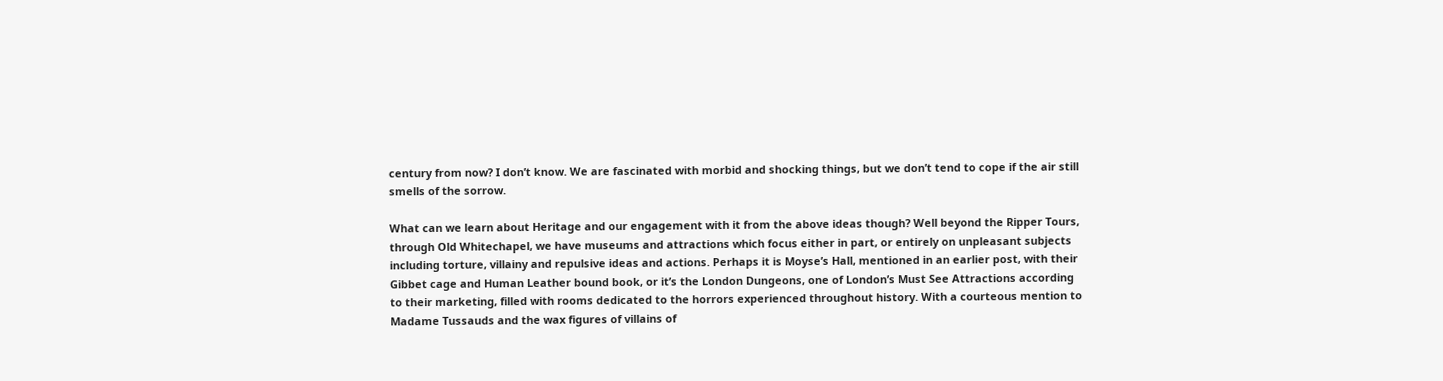century from now? I don’t know. We are fascinated with morbid and shocking things, but we don’t tend to cope if the air still smells of the sorrow.

What can we learn about Heritage and our engagement with it from the above ideas though? Well beyond the Ripper Tours, through Old Whitechapel, we have museums and attractions which focus either in part, or entirely on unpleasant subjects including torture, villainy and repulsive ideas and actions. Perhaps it is Moyse’s Hall, mentioned in an earlier post, with their Gibbet cage and Human Leather bound book, or it’s the London Dungeons, one of London’s Must See Attractions according to their marketing, filled with rooms dedicated to the horrors experienced throughout history. With a courteous mention to Madame Tussauds and the wax figures of villains of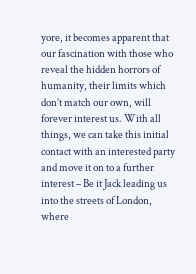yore, it becomes apparent that our fascination with those who reveal the hidden horrors of humanity, their limits which don’t match our own, will forever interest us. With all things, we can take this initial contact with an interested party and move it on to a further interest – Be it Jack leading us into the streets of London, where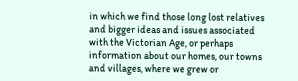in which we find those long lost relatives and bigger ideas and issues associated with the Victorian Age, or perhaps information about our homes, our towns and villages, where we grew or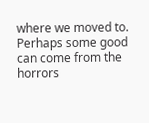where we moved to. Perhaps some good can come from the horrors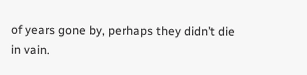of years gone by, perhaps they didn’t die in vain.